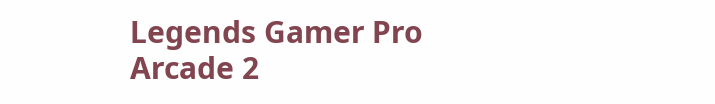Legends Gamer Pro Arcade 2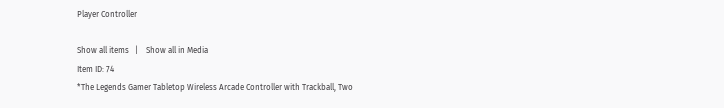Player Controller

Show all items   |    Show all in Media
Item ID: 74
*The Legends Gamer Tabletop Wireless Arcade Controller with Trackball, Two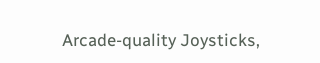Arcade-quality Joysticks,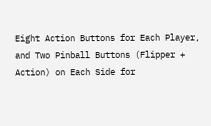Eight Action Buttons for Each Player, and Two Pinball Buttons (Flipper + Action) on Each Side for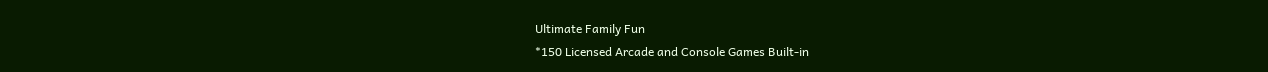Ultimate Family Fun
*150 Licensed Arcade and Console Games Built-in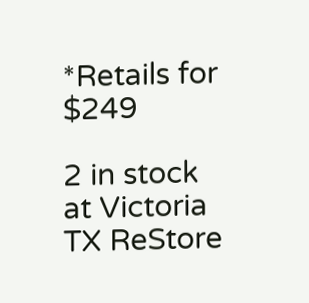*Retails for $249

2 in stock at Victoria TX ReStore